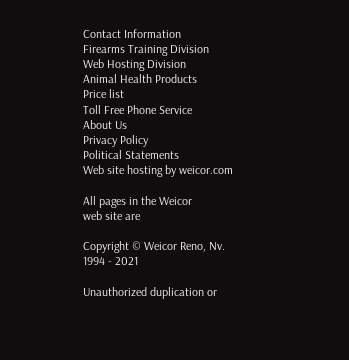Contact Information
Firearms Training Division
Web Hosting Division
Animal Health Products
Price list
Toll Free Phone Service
About Us
Privacy Policy
Political Statements
Web site hosting by weicor.com

All pages in the Weicor
web site are

Copyright © Weicor Reno, Nv.
1994 - 2021

Unauthorized duplication or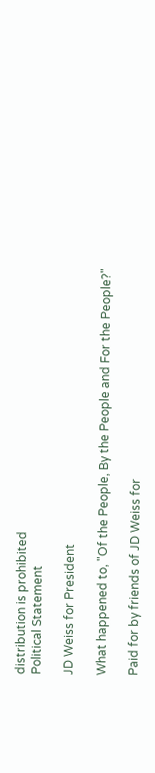distribution is prohibited
Political Statement

JD Weiss for President

What happened to, "Of the People, By the People and For the People?"

Paid for by friends of JD Weiss for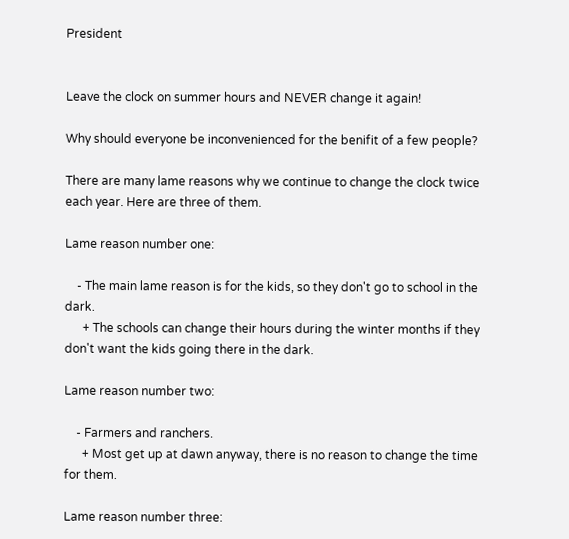President


Leave the clock on summer hours and NEVER change it again!

Why should everyone be inconvenienced for the benifit of a few people?

There are many lame reasons why we continue to change the clock twice each year. Here are three of them.

Lame reason number one:

    - The main lame reason is for the kids, so they don't go to school in the dark.
      + The schools can change their hours during the winter months if they don't want the kids going there in the dark.

Lame reason number two:

    - Farmers and ranchers.
      + Most get up at dawn anyway, there is no reason to change the time for them.

Lame reason number three: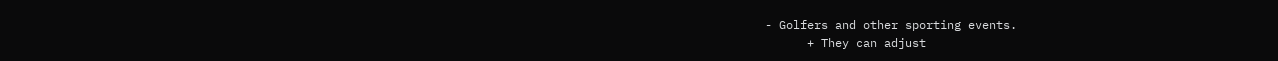- Golfers and other sporting events.
      + They can adjust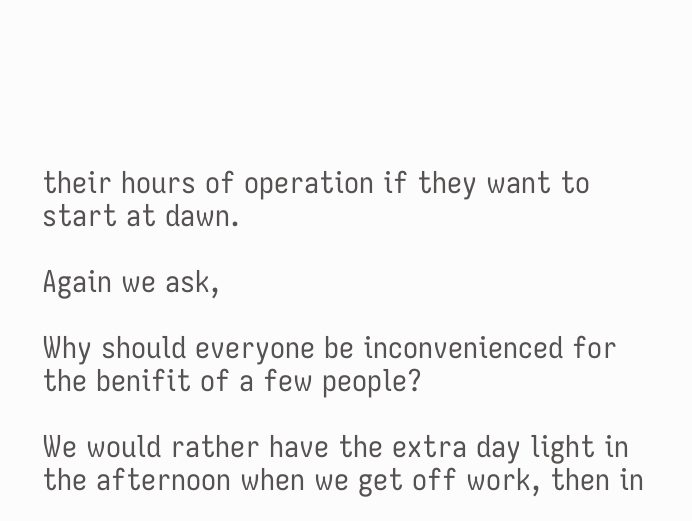their hours of operation if they want to start at dawn.

Again we ask,

Why should everyone be inconvenienced for the benifit of a few people?

We would rather have the extra day light in the afternoon when we get off work, then in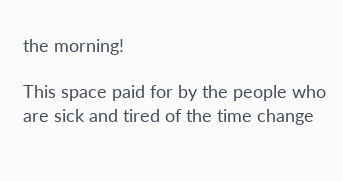the morning!

This space paid for by the people who are sick and tired of the time change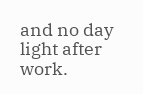and no day light after work.